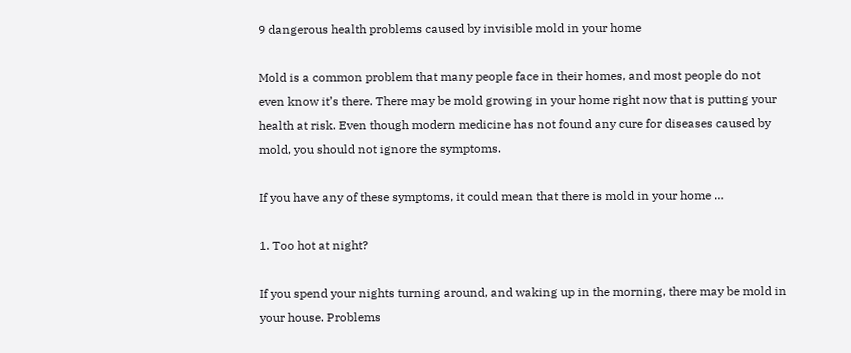9 dangerous health problems caused by invisible mold in your home

Mold is a common problem that many people face in their homes, and most people do not even know it’s there. There may be mold growing in your home right now that is putting your health at risk. Even though modern medicine has not found any cure for diseases caused by mold, you should not ignore the symptoms.

If you have any of these symptoms, it could mean that there is mold in your home …

1. Too hot at night?

If you spend your nights turning around, and waking up in the morning, there may be mold in your house. Problems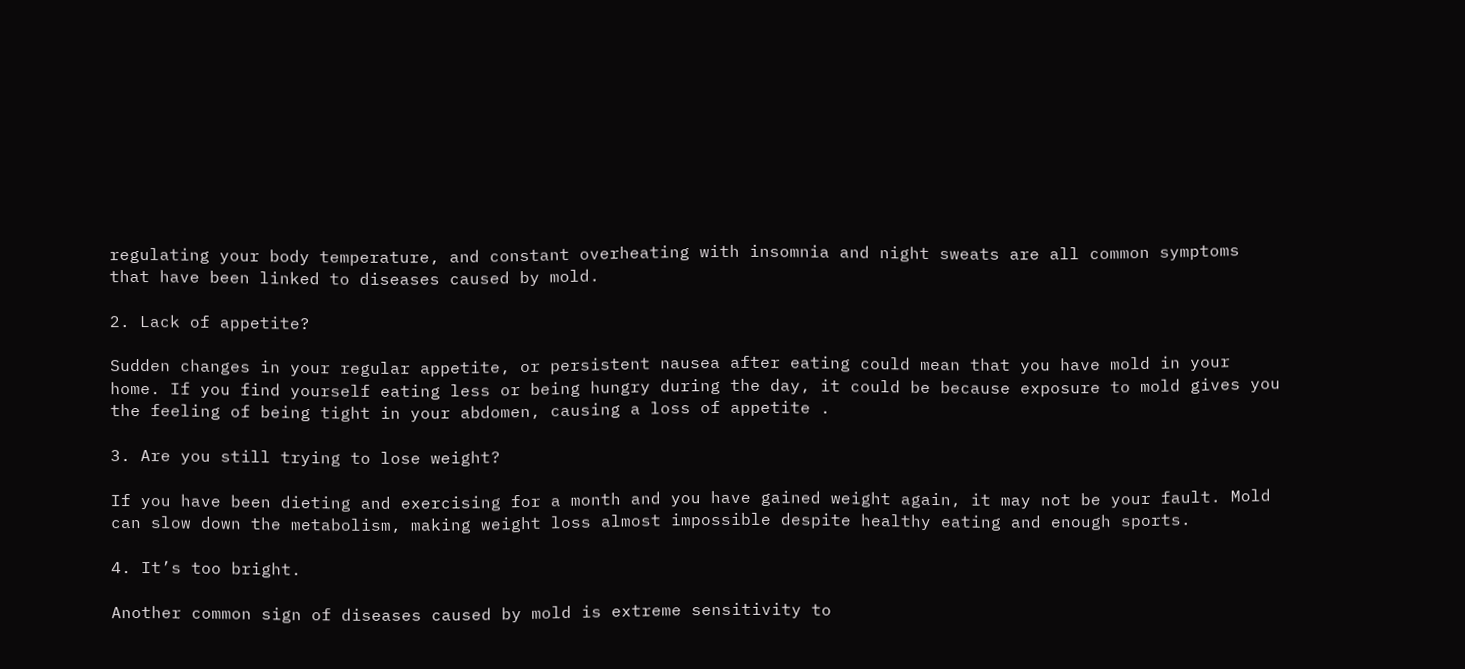regulating your body temperature, and constant overheating with insomnia and night sweats are all common symptoms that have been linked to diseases caused by mold.

2. Lack of appetite?

Sudden changes in your regular appetite, or persistent nausea after eating could mean that you have mold in your home. If you find yourself eating less or being hungry during the day, it could be because exposure to mold gives you the feeling of being tight in your abdomen, causing a loss of appetite .

3. Are you still trying to lose weight?

If you have been dieting and exercising for a month and you have gained weight again, it may not be your fault. Mold can slow down the metabolism, making weight loss almost impossible despite healthy eating and enough sports.

4. It’s too bright.

Another common sign of diseases caused by mold is extreme sensitivity to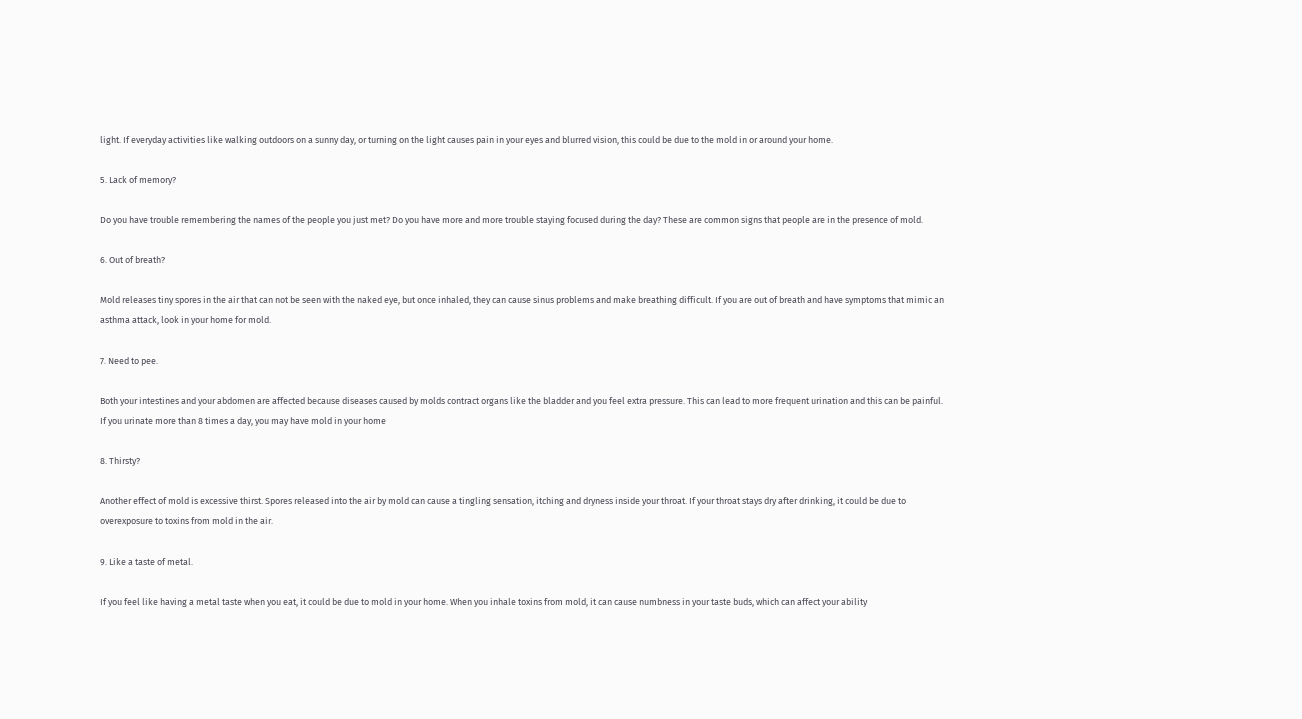light. If everyday activities like walking outdoors on a sunny day, or turning on the light causes pain in your eyes and blurred vision, this could be due to the mold in or around your home.

5. Lack of memory?

Do you have trouble remembering the names of the people you just met? Do you have more and more trouble staying focused during the day? These are common signs that people are in the presence of mold.

6. Out of breath?

Mold releases tiny spores in the air that can not be seen with the naked eye, but once inhaled, they can cause sinus problems and make breathing difficult. If you are out of breath and have symptoms that mimic an asthma attack, look in your home for mold.

7. Need to pee.

Both your intestines and your abdomen are affected because diseases caused by molds contract organs like the bladder and you feel extra pressure. This can lead to more frequent urination and this can be painful. If you urinate more than 8 times a day, you may have mold in your home

8. Thirsty?

Another effect of mold is excessive thirst. Spores released into the air by mold can cause a tingling sensation, itching and dryness inside your throat. If your throat stays dry after drinking, it could be due to overexposure to toxins from mold in the air.

9. Like a taste of metal.

If you feel like having a metal taste when you eat, it could be due to mold in your home. When you inhale toxins from mold, it can cause numbness in your taste buds, which can affect your ability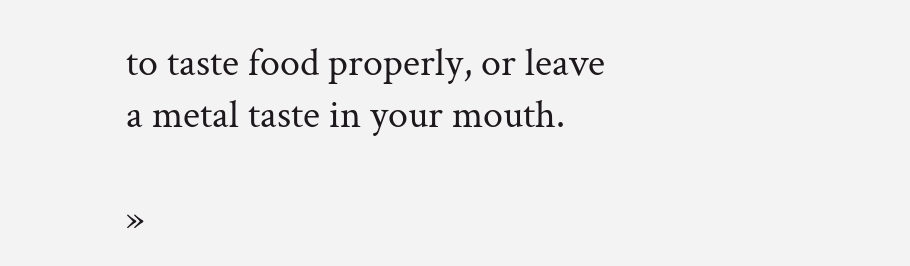to taste food properly, or leave a metal taste in your mouth.

»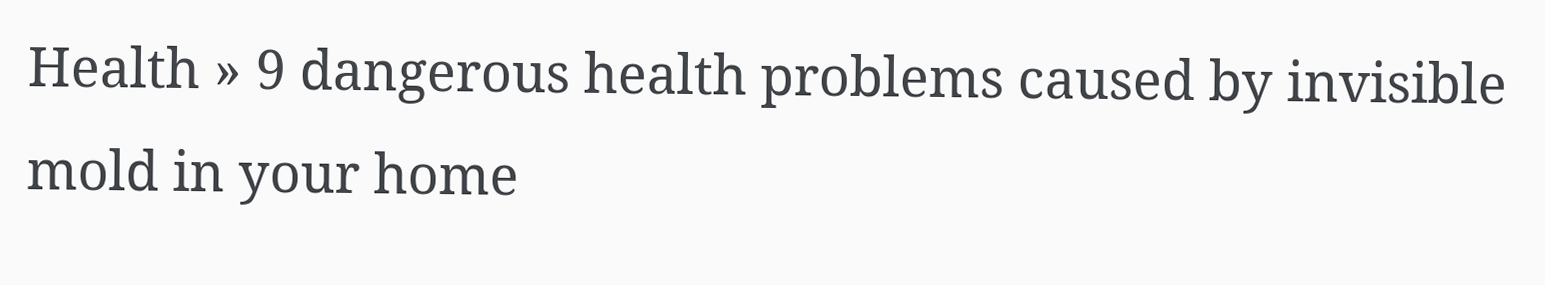Health » 9 dangerous health problems caused by invisible mold in your home